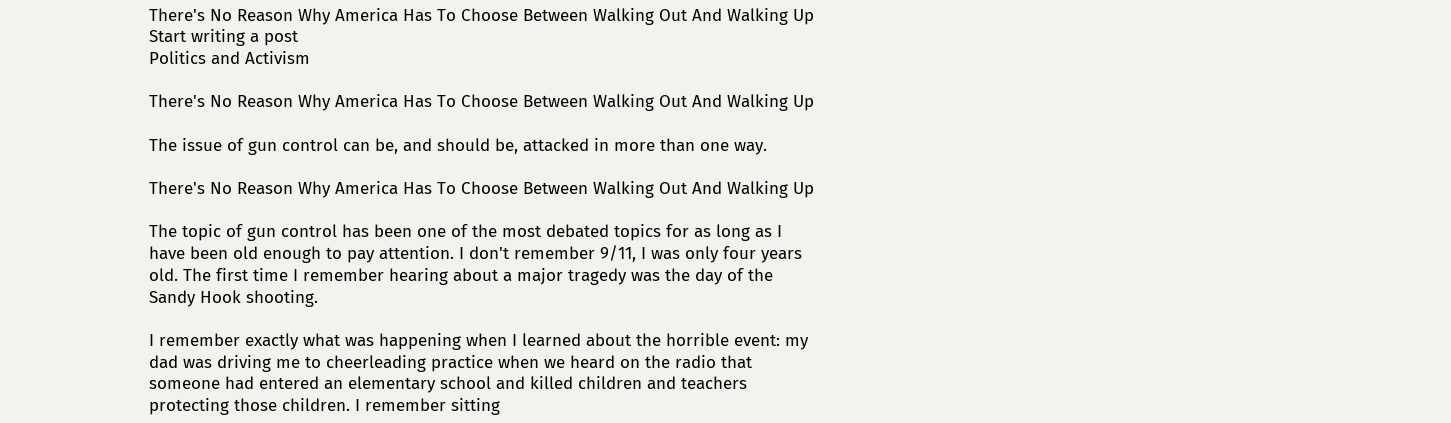There's No Reason Why America Has To Choose Between Walking Out And Walking Up
Start writing a post
Politics and Activism

There's No Reason Why America Has To Choose Between Walking Out And Walking Up

The issue of gun control can be, and should be, attacked in more than one way.

There's No Reason Why America Has To Choose Between Walking Out And Walking Up

The topic of gun control has been one of the most debated topics for as long as I have been old enough to pay attention. I don't remember 9/11, I was only four years old. The first time I remember hearing about a major tragedy was the day of the Sandy Hook shooting.

I remember exactly what was happening when I learned about the horrible event: my dad was driving me to cheerleading practice when we heard on the radio that someone had entered an elementary school and killed children and teachers protecting those children. I remember sitting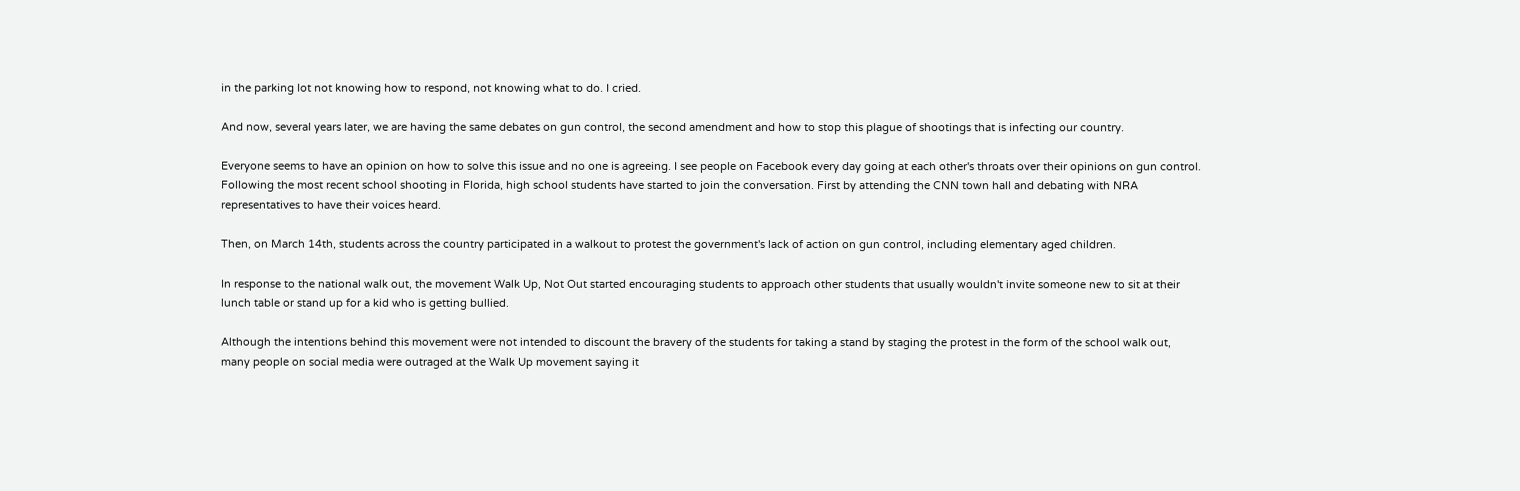in the parking lot not knowing how to respond, not knowing what to do. I cried.

And now, several years later, we are having the same debates on gun control, the second amendment and how to stop this plague of shootings that is infecting our country.

Everyone seems to have an opinion on how to solve this issue and no one is agreeing. I see people on Facebook every day going at each other's throats over their opinions on gun control. Following the most recent school shooting in Florida, high school students have started to join the conversation. First by attending the CNN town hall and debating with NRA representatives to have their voices heard.

Then, on March 14th, students across the country participated in a walkout to protest the government's lack of action on gun control, including elementary aged children.

In response to the national walk out, the movement Walk Up, Not Out started encouraging students to approach other students that usually wouldn't invite someone new to sit at their lunch table or stand up for a kid who is getting bullied.

Although the intentions behind this movement were not intended to discount the bravery of the students for taking a stand by staging the protest in the form of the school walk out, many people on social media were outraged at the Walk Up movement saying it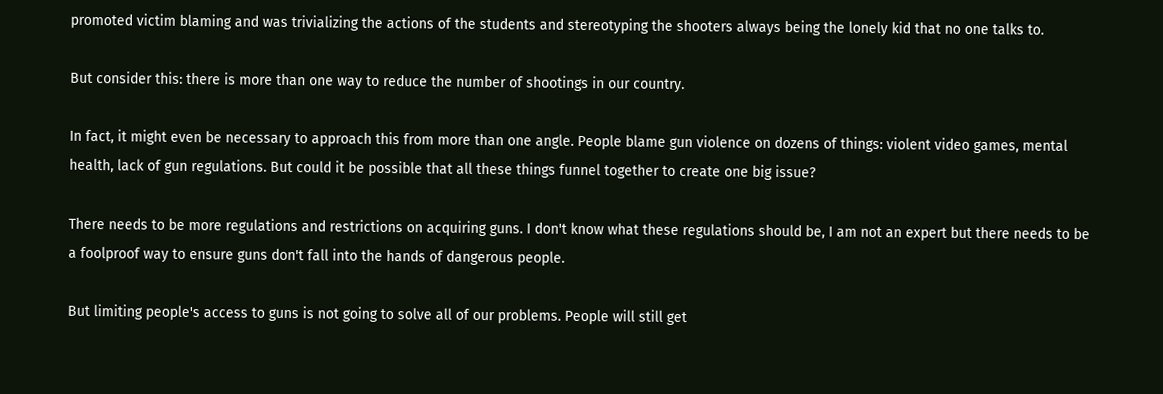promoted victim blaming and was trivializing the actions of the students and stereotyping the shooters always being the lonely kid that no one talks to.

But consider this: there is more than one way to reduce the number of shootings in our country.

In fact, it might even be necessary to approach this from more than one angle. People blame gun violence on dozens of things: violent video games, mental health, lack of gun regulations. But could it be possible that all these things funnel together to create one big issue?

There needs to be more regulations and restrictions on acquiring guns. I don't know what these regulations should be, I am not an expert but there needs to be a foolproof way to ensure guns don't fall into the hands of dangerous people.

But limiting people's access to guns is not going to solve all of our problems. People will still get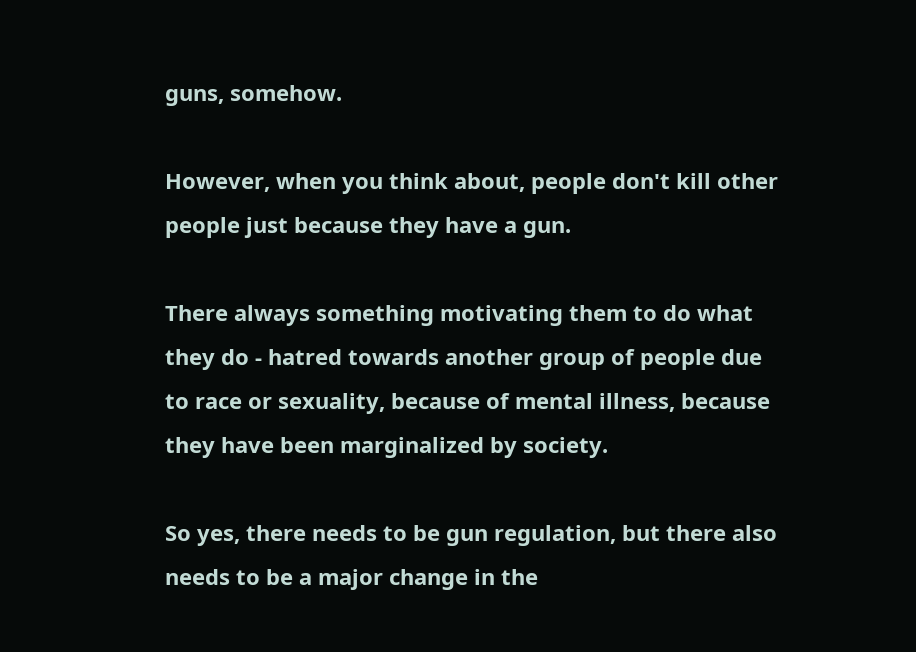guns, somehow.

However, when you think about, people don't kill other people just because they have a gun.

There always something motivating them to do what they do - hatred towards another group of people due to race or sexuality, because of mental illness, because they have been marginalized by society.

So yes, there needs to be gun regulation, but there also needs to be a major change in the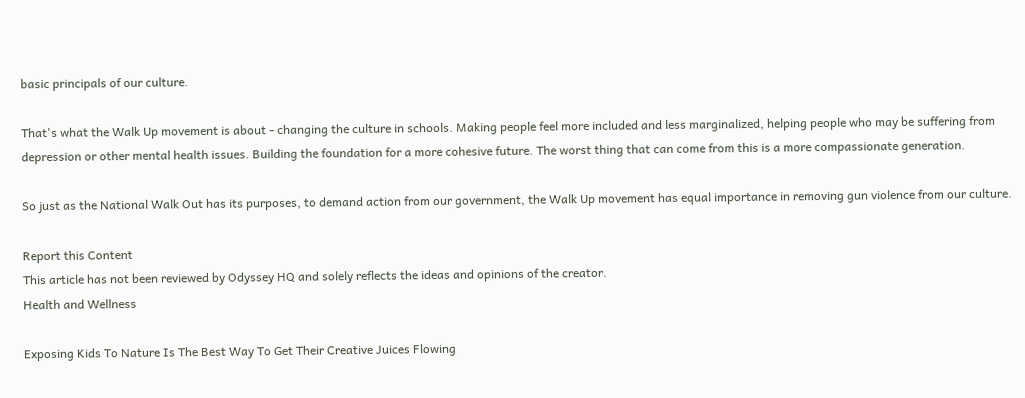basic principals of our culture.

That's what the Walk Up movement is about - changing the culture in schools. Making people feel more included and less marginalized, helping people who may be suffering from depression or other mental health issues. Building the foundation for a more cohesive future. The worst thing that can come from this is a more compassionate generation.

So just as the National Walk Out has its purposes, to demand action from our government, the Walk Up movement has equal importance in removing gun violence from our culture.

Report this Content
This article has not been reviewed by Odyssey HQ and solely reflects the ideas and opinions of the creator.
Health and Wellness

Exposing Kids To Nature Is The Best Way To Get Their Creative Juices Flowing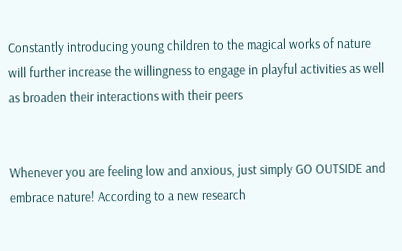Constantly introducing young children to the magical works of nature will further increase the willingness to engage in playful activities as well as broaden their interactions with their peers


Whenever you are feeling low and anxious, just simply GO OUTSIDE and embrace nature! According to a new research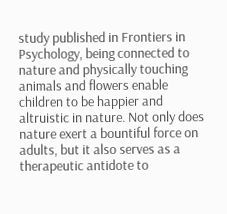study published in Frontiers in Psychology, being connected to nature and physically touching animals and flowers enable children to be happier and altruistic in nature. Not only does nature exert a bountiful force on adults, but it also serves as a therapeutic antidote to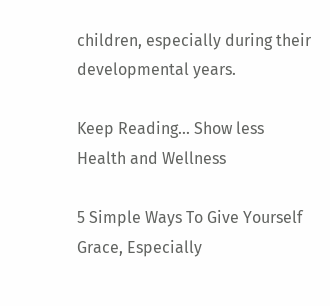children, especially during their developmental years.

Keep Reading... Show less
Health and Wellness

5 Simple Ways To Give Yourself Grace, Especially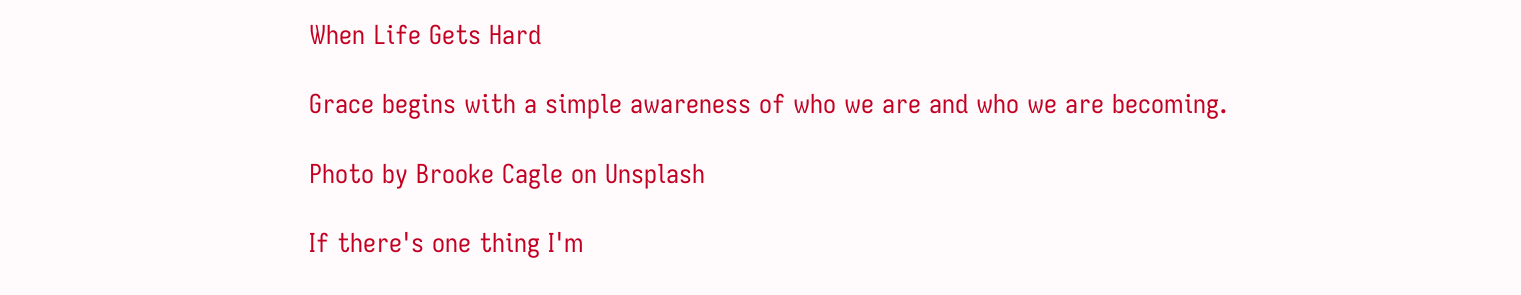When Life Gets Hard

Grace begins with a simple awareness of who we are and who we are becoming.

Photo by Brooke Cagle on Unsplash

If there's one thing I'm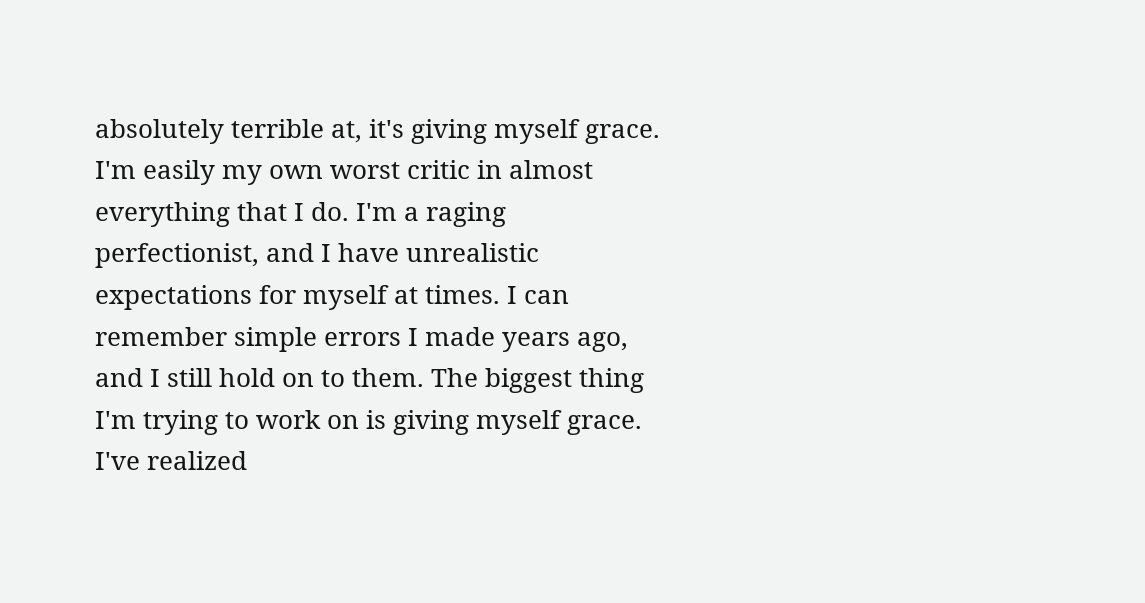absolutely terrible at, it's giving myself grace. I'm easily my own worst critic in almost everything that I do. I'm a raging perfectionist, and I have unrealistic expectations for myself at times. I can remember simple errors I made years ago, and I still hold on to them. The biggest thing I'm trying to work on is giving myself grace. I've realized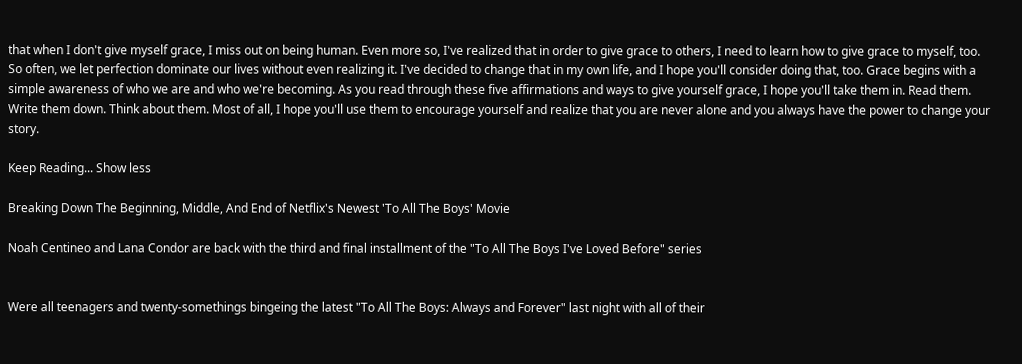that when I don't give myself grace, I miss out on being human. Even more so, I've realized that in order to give grace to others, I need to learn how to give grace to myself, too. So often, we let perfection dominate our lives without even realizing it. I've decided to change that in my own life, and I hope you'll consider doing that, too. Grace begins with a simple awareness of who we are and who we're becoming. As you read through these five affirmations and ways to give yourself grace, I hope you'll take them in. Read them. Write them down. Think about them. Most of all, I hope you'll use them to encourage yourself and realize that you are never alone and you always have the power to change your story.

Keep Reading... Show less

Breaking Down The Beginning, Middle, And End of Netflix's Newest 'To All The Boys' Movie

Noah Centineo and Lana Condor are back with the third and final installment of the "To All The Boys I've Loved Before" series


Were all teenagers and twenty-somethings bingeing the latest "To All The Boys: Always and Forever" last night with all of their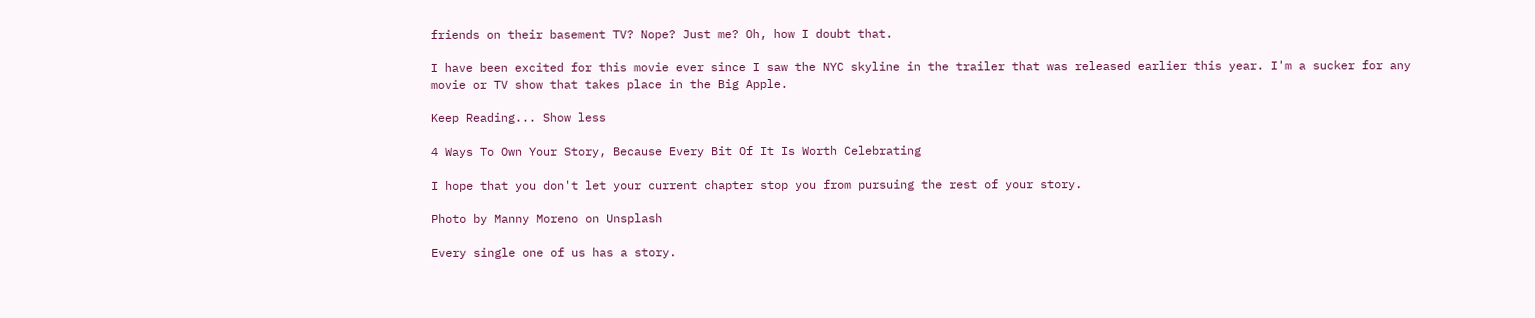friends on their basement TV? Nope? Just me? Oh, how I doubt that.

I have been excited for this movie ever since I saw the NYC skyline in the trailer that was released earlier this year. I'm a sucker for any movie or TV show that takes place in the Big Apple.

Keep Reading... Show less

4 Ways To Own Your Story, Because Every Bit Of It Is Worth Celebrating

I hope that you don't let your current chapter stop you from pursuing the rest of your story.

Photo by Manny Moreno on Unsplash

Every single one of us has a story.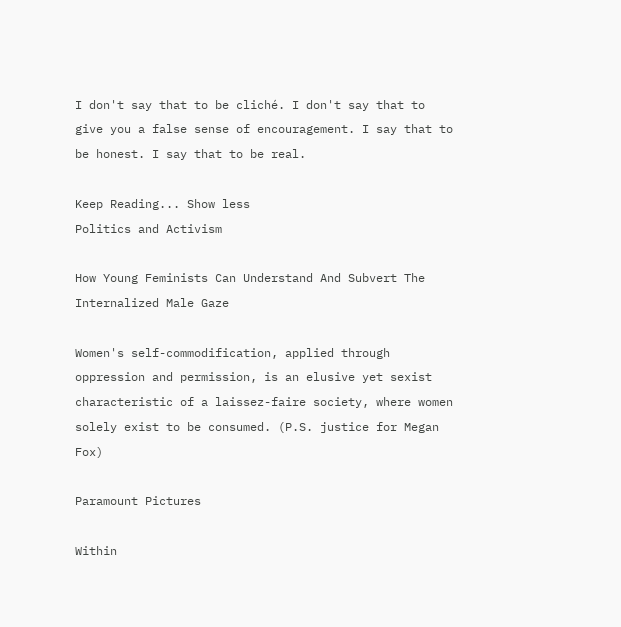I don't say that to be cliché. I don't say that to give you a false sense of encouragement. I say that to be honest. I say that to be real.

Keep Reading... Show less
Politics and Activism

How Young Feminists Can Understand And Subvert The Internalized Male Gaze

Women's self-commodification, applied through oppression and permission, is an elusive yet sexist characteristic of a laissez-faire society, where women solely exist to be consumed. (P.S. justice for Megan Fox)

Paramount Pictures

Within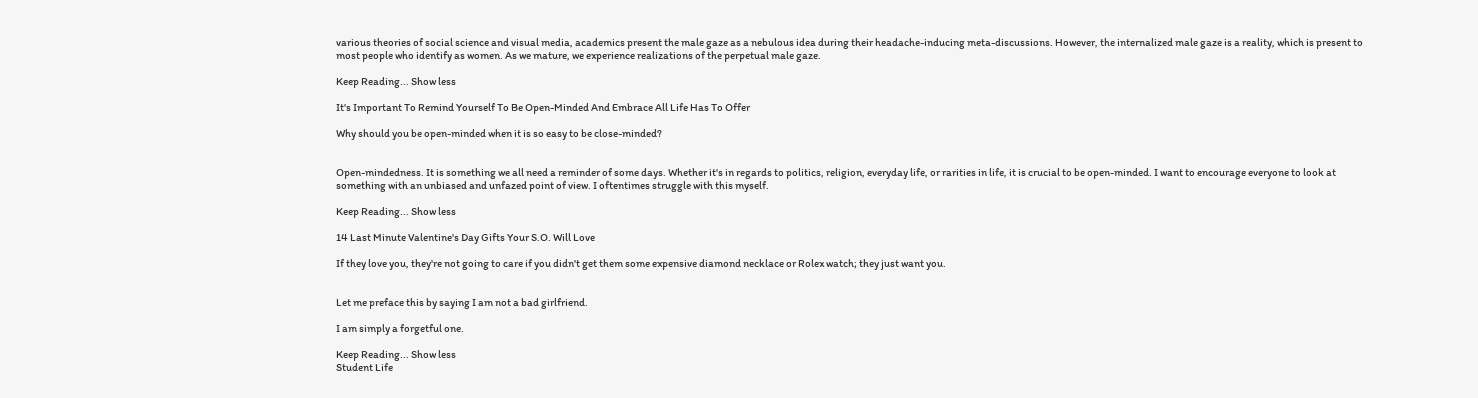various theories of social science and visual media, academics present the male gaze as a nebulous idea during their headache-inducing meta-discussions. However, the internalized male gaze is a reality, which is present to most people who identify as women. As we mature, we experience realizations of the perpetual male gaze.

Keep Reading... Show less

It's Important To Remind Yourself To Be Open-Minded And Embrace All Life Has To Offer

Why should you be open-minded when it is so easy to be close-minded?


Open-mindedness. It is something we all need a reminder of some days. Whether it's in regards to politics, religion, everyday life, or rarities in life, it is crucial to be open-minded. I want to encourage everyone to look at something with an unbiased and unfazed point of view. I oftentimes struggle with this myself.

Keep Reading... Show less

14 Last Minute Valentine's Day Gifts Your S.O. Will Love

If they love you, they're not going to care if you didn't get them some expensive diamond necklace or Rolex watch; they just want you.


Let me preface this by saying I am not a bad girlfriend.

I am simply a forgetful one.

Keep Reading... Show less
Student Life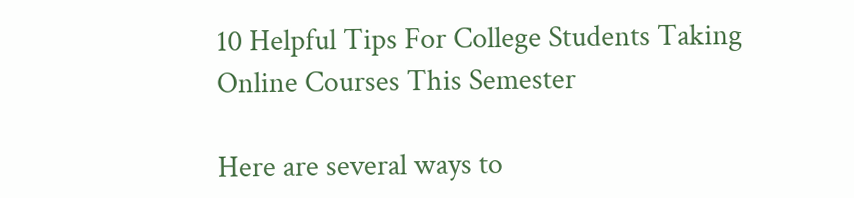10 Helpful Tips For College Students Taking Online Courses This Semester

Here are several ways to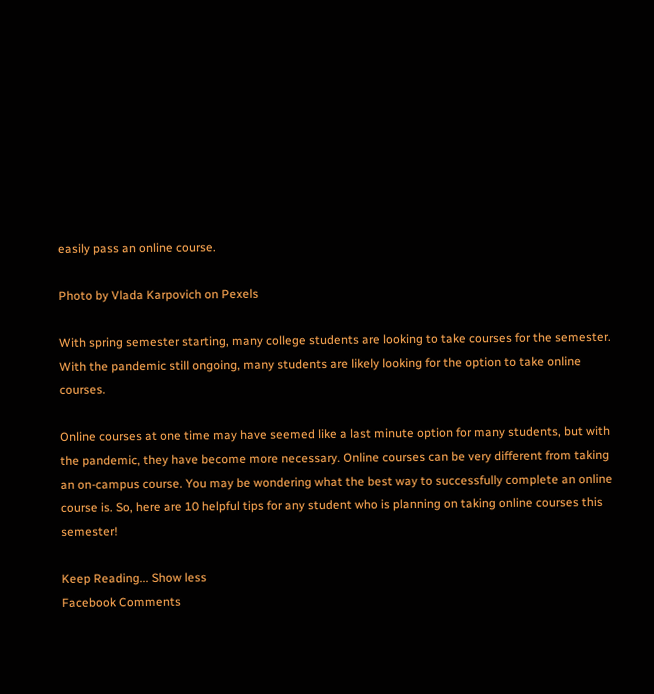easily pass an online course.

Photo by Vlada Karpovich on Pexels

With spring semester starting, many college students are looking to take courses for the semester. With the pandemic still ongoing, many students are likely looking for the option to take online courses.

Online courses at one time may have seemed like a last minute option for many students, but with the pandemic, they have become more necessary. Online courses can be very different from taking an on-campus course. You may be wondering what the best way to successfully complete an online course is. So, here are 10 helpful tips for any student who is planning on taking online courses this semester!

Keep Reading... Show less
Facebook Comments